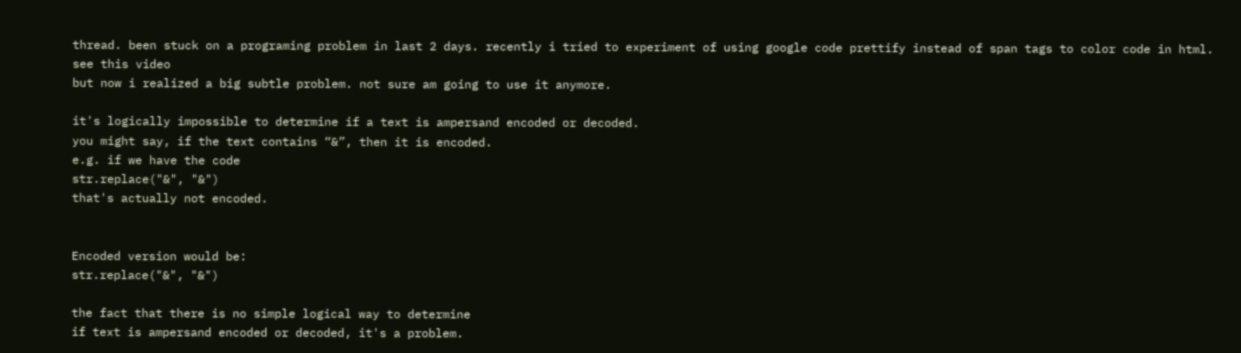thread. been stuck on a programing problem in last 2 days. recently i tried to experiment of using google code prettify instead of span tags to color code in html. see this video
but now i realized a big subtle problem. not sure am going to use it anymore.

it's logically impossible to determine if a text is ampersand encoded or decoded.
you might say, if the text contains “&”, then it is encoded.
e.g. if we have the code
str.replace("&", "&")
that's actually not encoded.


Encoded version would be:
str.replace("&", "&")

the fact that there is no simple logical way to determine
if text is ampersand encoded or decoded, it's a problem.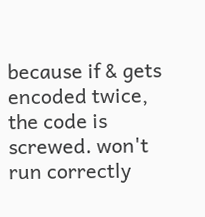because if & gets encoded twice, the code is screwed. won't run correctly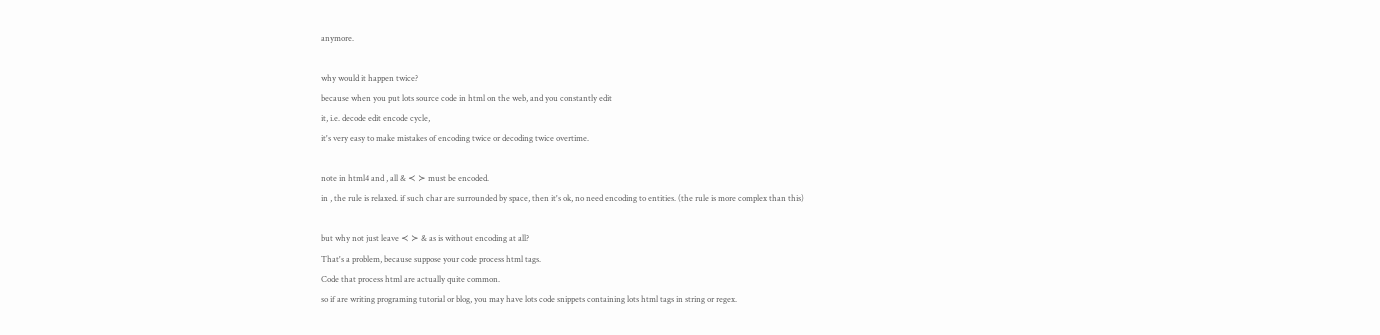anymore.

why would it happen twice?
because when you put lots source code in html on the web, and you constantly edit
it, i.e. decode edit encode cycle,
it's very easy to make mistakes of encoding twice or decoding twice overtime.

note in html4 and , all & ≺ ≻ must be encoded.
in , the rule is relaxed. if such char are surrounded by space, then it's ok, no need encoding to entities. (the rule is more complex than this)

but why not just leave ≺ ≻ & as is without encoding at all?
That's a problem, because suppose your code process html tags.
Code that process html are actually quite common.
so if are writing programing tutorial or blog, you may have lots code snippets containing lots html tags in string or regex.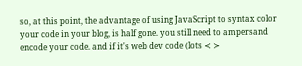so, at this point, the advantage of using JavaScript to syntax color your code in your blog, is half gone. you still need to ampersand encode your code. and if it's web dev code (lots ≺ ≻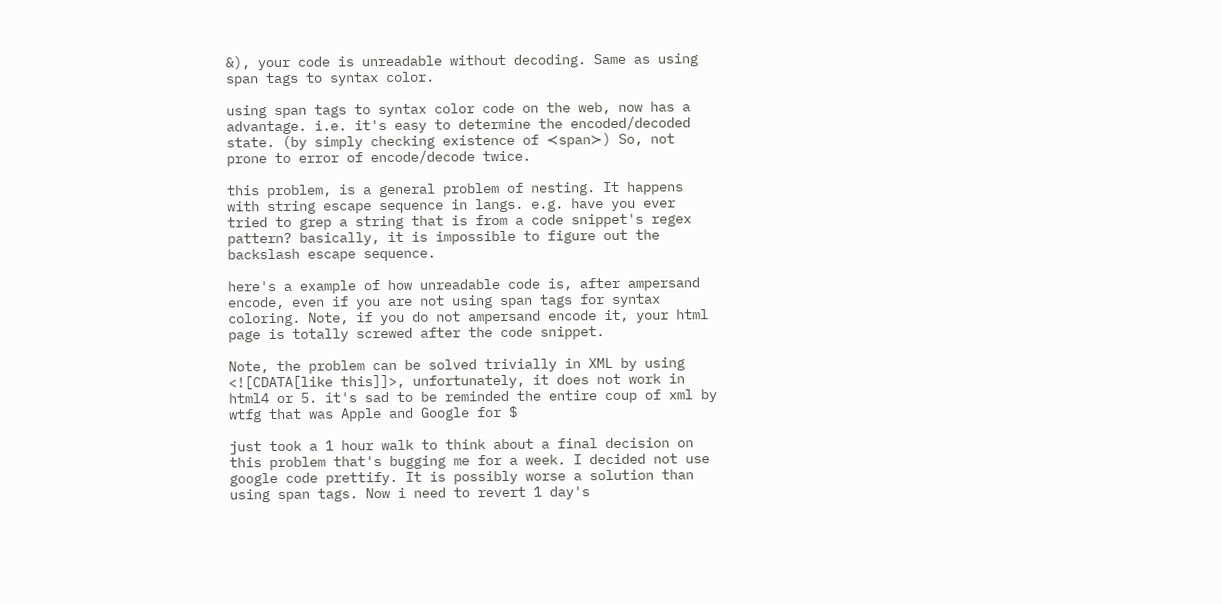&), your code is unreadable without decoding. Same as using span tags to syntax color.

using span tags to syntax color code on the web, now has a advantage. i.e. it's easy to determine the encoded/decoded state. (by simply checking existence of ≺span≻) So, not prone to error of encode/decode twice.

this problem, is a general problem of nesting. It happens with string escape sequence in langs. e.g. have you ever tried to grep a string that is from a code snippet's regex pattern? basically, it is impossible to figure out the backslash escape sequence.

here's a example of how unreadable code is, after ampersand encode, even if you are not using span tags for syntax coloring. Note, if you do not ampersand encode it, your html page is totally screwed after the code snippet.

Note, the problem can be solved trivially in XML by using <![CDATA[like this]]>, unfortunately, it does not work in html4 or 5. it's sad to be reminded the entire coup of xml by wtfg that was Apple and Google for $

just took a 1 hour walk to think about a final decision on this problem that's bugging me for a week. I decided not use google code prettify. It is possibly worse a solution than using span tags. Now i need to revert 1 day's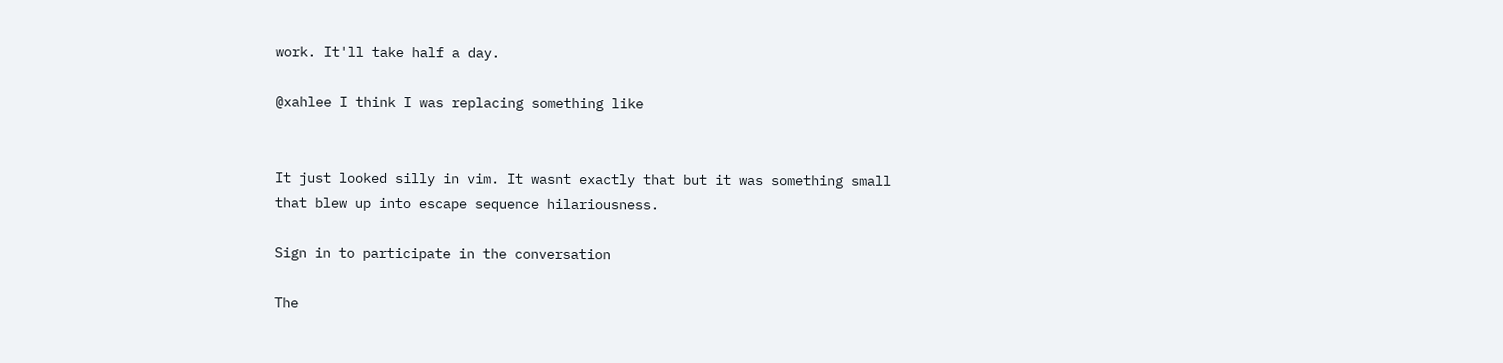work. It'll take half a day.

@xahlee I think I was replacing something like


It just looked silly in vim. It wasnt exactly that but it was something small that blew up into escape sequence hilariousness.

Sign in to participate in the conversation

The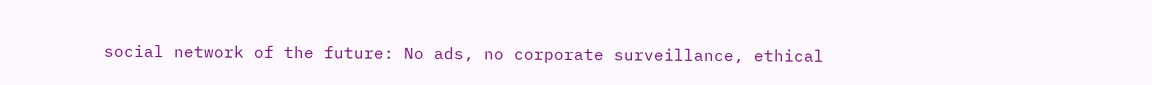social network of the future: No ads, no corporate surveillance, ethical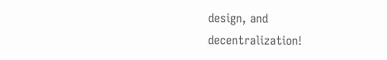design, and decentralization!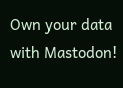Own your data with Mastodon!